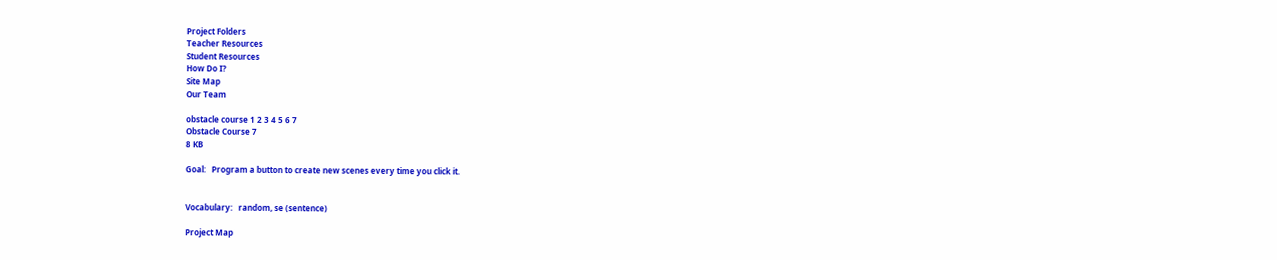Project Folders
Teacher Resources
Student Resources
How Do I?
Site Map
Our Team

obstacle course 1 2 3 4 5 6 7
Obstacle Course 7
8 KB

Goal:   Program a button to create new scenes every time you click it.


Vocabulary:   random, se (sentence)

Project Map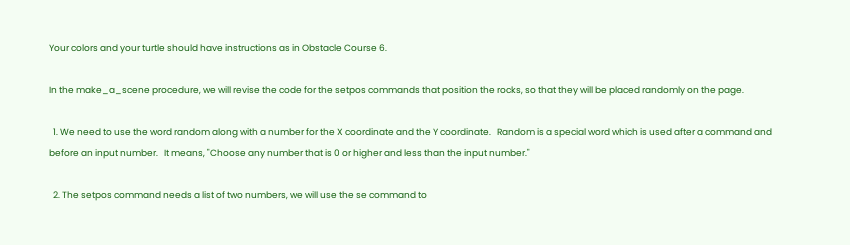Your colors and your turtle should have instructions as in Obstacle Course 6.

In the make_a_scene procedure, we will revise the code for the setpos commands that position the rocks, so that they will be placed randomly on the page.

  1. We need to use the word random along with a number for the X coordinate and the Y coordinate.   Random is a special word which is used after a command and before an input number.   It means, "Choose any number that is 0 or higher and less than the input number."

  2. The setpos command needs a list of two numbers, we will use the se command to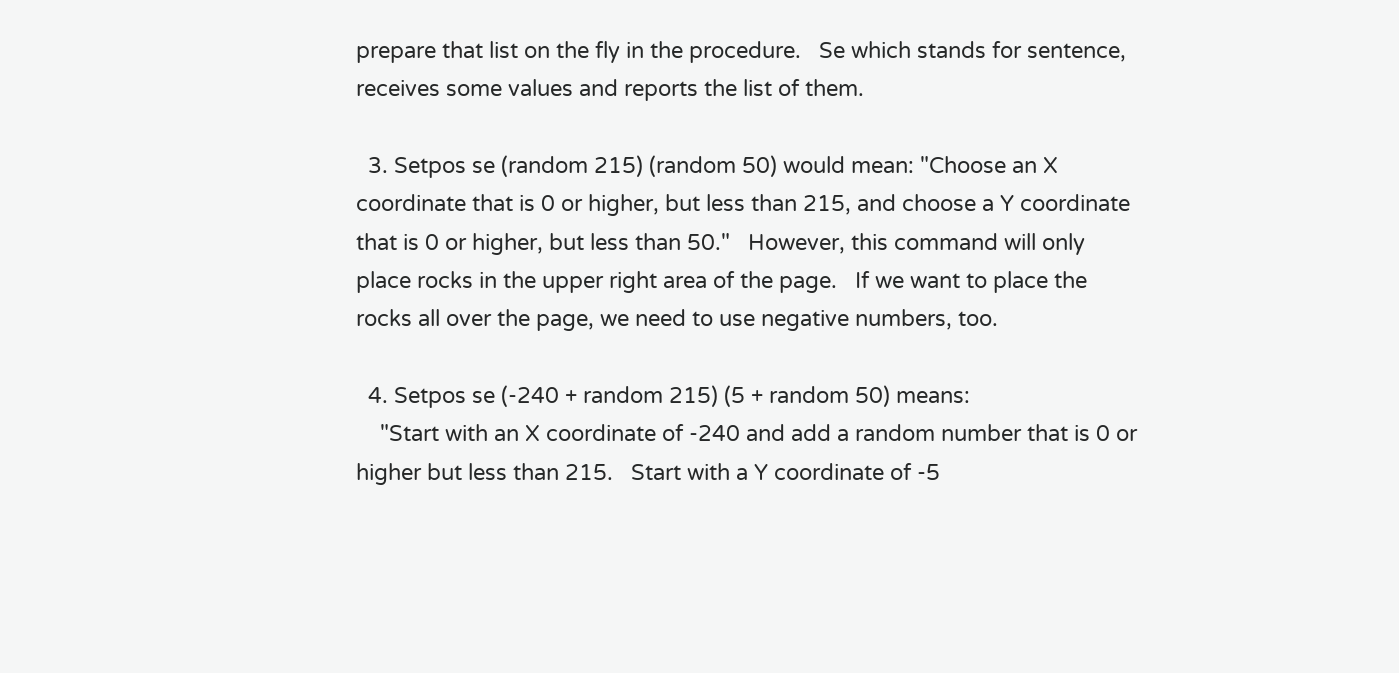prepare that list on the fly in the procedure.   Se which stands for sentence, receives some values and reports the list of them.

  3. Setpos se (random 215) (random 50) would mean: "Choose an X coordinate that is 0 or higher, but less than 215, and choose a Y coordinate that is 0 or higher, but less than 50."   However, this command will only place rocks in the upper right area of the page.   If we want to place the rocks all over the page, we need to use negative numbers, too.

  4. Setpos se (-240 + random 215) (5 + random 50) means:
    "Start with an X coordinate of -240 and add a random number that is 0 or higher but less than 215.   Start with a Y coordinate of -5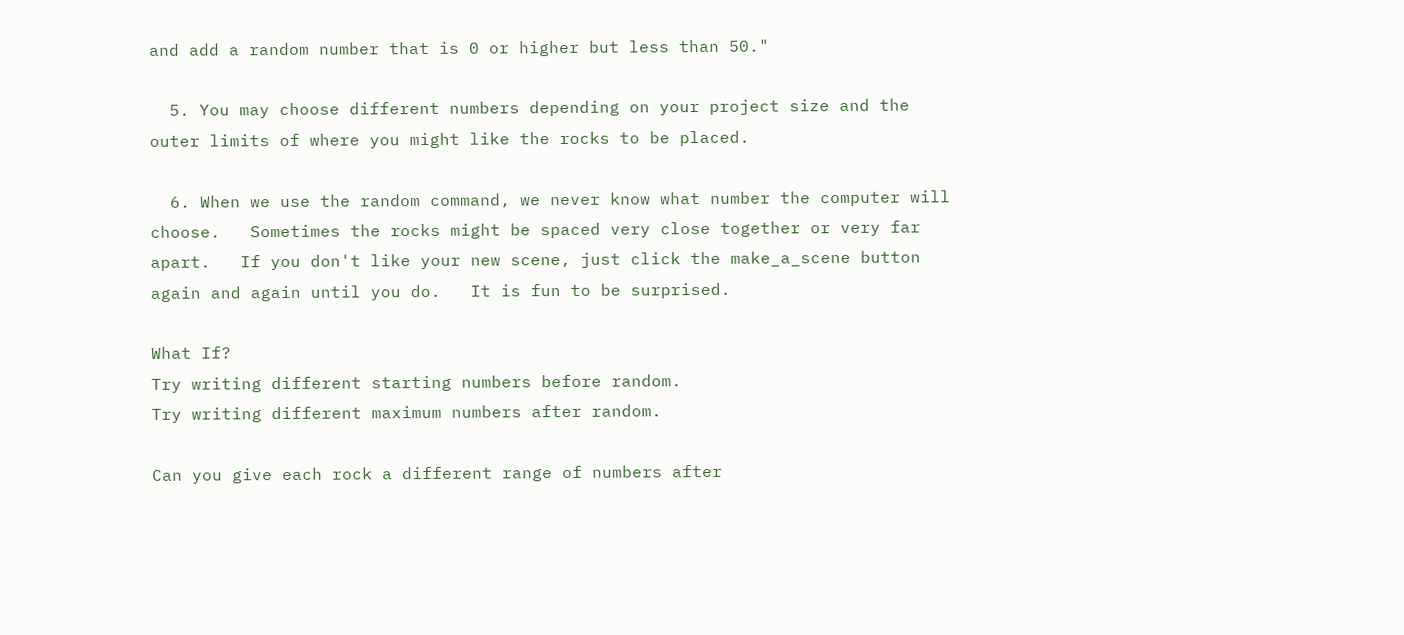and add a random number that is 0 or higher but less than 50."

  5. You may choose different numbers depending on your project size and the outer limits of where you might like the rocks to be placed.

  6. When we use the random command, we never know what number the computer will choose.   Sometimes the rocks might be spaced very close together or very far apart.   If you don't like your new scene, just click the make_a_scene button again and again until you do.   It is fun to be surprised.

What If?
Try writing different starting numbers before random.
Try writing different maximum numbers after random.

Can you give each rock a different range of numbers after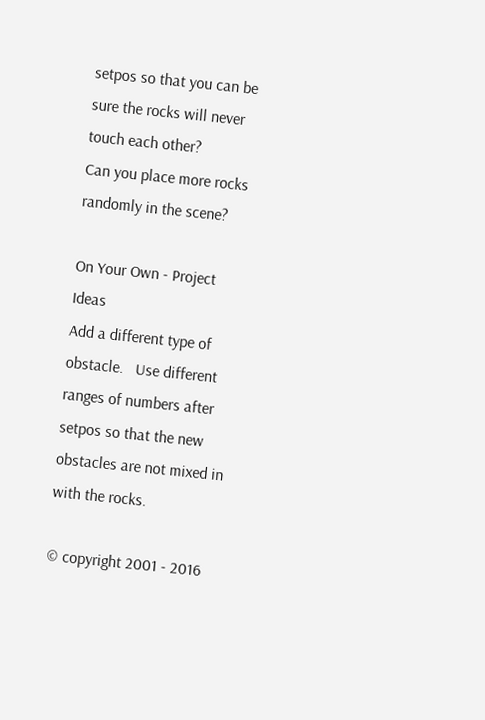setpos so that you can be sure the rocks will never touch each other?
Can you place more rocks randomly in the scene?

On Your Own - Project Ideas
Add a different type of obstacle.   Use different ranges of numbers after setpos so that the new obstacles are not mixed in with the rocks.

© copyright 2001 - 2016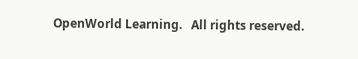OpenWorld Learning.   All rights reserved.